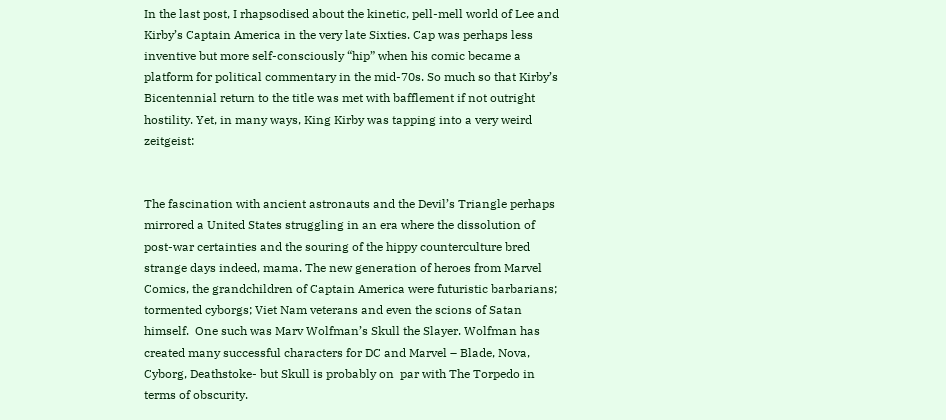In the last post, I rhapsodised about the kinetic, pell-mell world of Lee and Kirby’s Captain America in the very late Sixties. Cap was perhaps less inventive but more self-consciously “hip” when his comic became a platform for political commentary in the mid-70s. So much so that Kirby’s Bicentennial return to the title was met with bafflement if not outright hostility. Yet, in many ways, King Kirby was tapping into a very weird zeitgeist:


The fascination with ancient astronauts and the Devil’s Triangle perhaps mirrored a United States struggling in an era where the dissolution of post-war certainties and the souring of the hippy counterculture bred strange days indeed, mama. The new generation of heroes from Marvel Comics, the grandchildren of Captain America were futuristic barbarians; tormented cyborgs; Viet Nam veterans and even the scions of Satan himself.  One such was Marv Wolfman’s Skull the Slayer. Wolfman has created many successful characters for DC and Marvel – Blade, Nova, Cyborg, Deathstoke- but Skull is probably on  par with The Torpedo in terms of obscurity.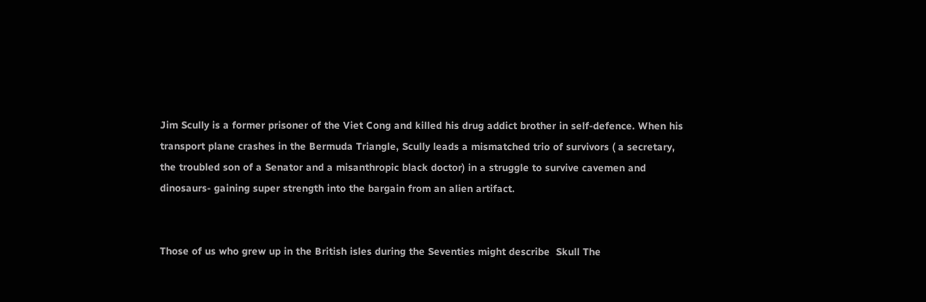Jim Scully is a former prisoner of the Viet Cong and killed his drug addict brother in self-defence. When his transport plane crashes in the Bermuda Triangle, Scully leads a mismatched trio of survivors ( a secretary, the troubled son of a Senator and a misanthropic black doctor) in a struggle to survive cavemen and dinosaurs- gaining super strength into the bargain from an alien artifact.


Those of us who grew up in the British isles during the Seventies might describe  Skull The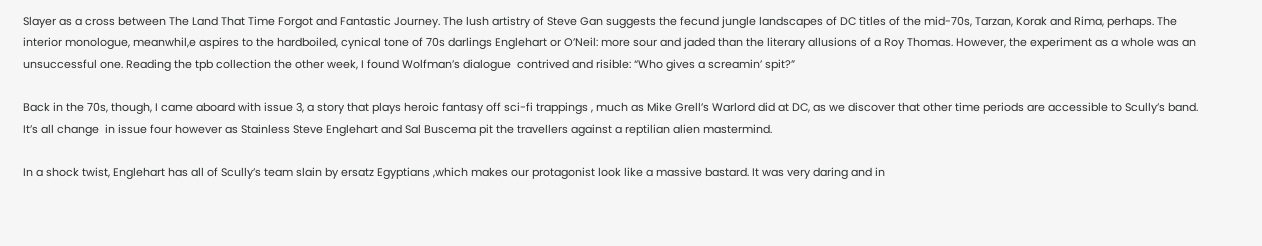Slayer as a cross between The Land That Time Forgot and Fantastic Journey. The lush artistry of Steve Gan suggests the fecund jungle landscapes of DC titles of the mid-70s, Tarzan, Korak and Rima, perhaps. The interior monologue, meanwhil,e aspires to the hardboiled, cynical tone of 70s darlings Englehart or O’Neil: more sour and jaded than the literary allusions of a Roy Thomas. However, the experiment as a whole was an unsuccessful one. Reading the tpb collection the other week, I found Wolfman’s dialogue  contrived and risible: “Who gives a screamin’ spit?”

Back in the 70s, though, I came aboard with issue 3, a story that plays heroic fantasy off sci-fi trappings , much as Mike Grell’s Warlord did at DC, as we discover that other time periods are accessible to Scully’s band. It’s all change  in issue four however as Stainless Steve Englehart and Sal Buscema pit the travellers against a reptilian alien mastermind.

In a shock twist, Englehart has all of Scully’s team slain by ersatz Egyptians ,which makes our protagonist look like a massive bastard. It was very daring and in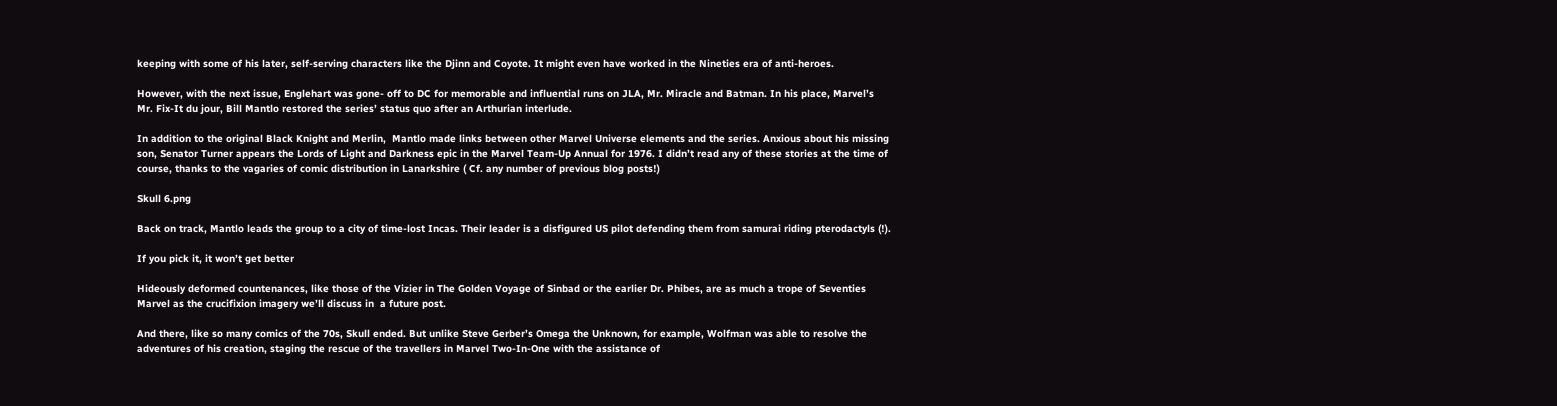keeping with some of his later, self-serving characters like the Djinn and Coyote. It might even have worked in the Nineties era of anti-heroes.

However, with the next issue, Englehart was gone- off to DC for memorable and influential runs on JLA, Mr. Miracle and Batman. In his place, Marvel’s Mr. Fix-It du jour, Bill Mantlo restored the series’ status quo after an Arthurian interlude.

In addition to the original Black Knight and Merlin,  Mantlo made links between other Marvel Universe elements and the series. Anxious about his missing son, Senator Turner appears the Lords of Light and Darkness epic in the Marvel Team-Up Annual for 1976. I didn’t read any of these stories at the time of course, thanks to the vagaries of comic distribution in Lanarkshire ( Cf. any number of previous blog posts!)

Skull 6.png

Back on track, Mantlo leads the group to a city of time-lost Incas. Their leader is a disfigured US pilot defending them from samurai riding pterodactyls (!).

If you pick it, it won’t get better

Hideously deformed countenances, like those of the Vizier in The Golden Voyage of Sinbad or the earlier Dr. Phibes, are as much a trope of Seventies Marvel as the crucifixion imagery we’ll discuss in  a future post.

And there, like so many comics of the 70s, Skull ended. But unlike Steve Gerber’s Omega the Unknown, for example, Wolfman was able to resolve the adventures of his creation, staging the rescue of the travellers in Marvel Two-In-One with the assistance of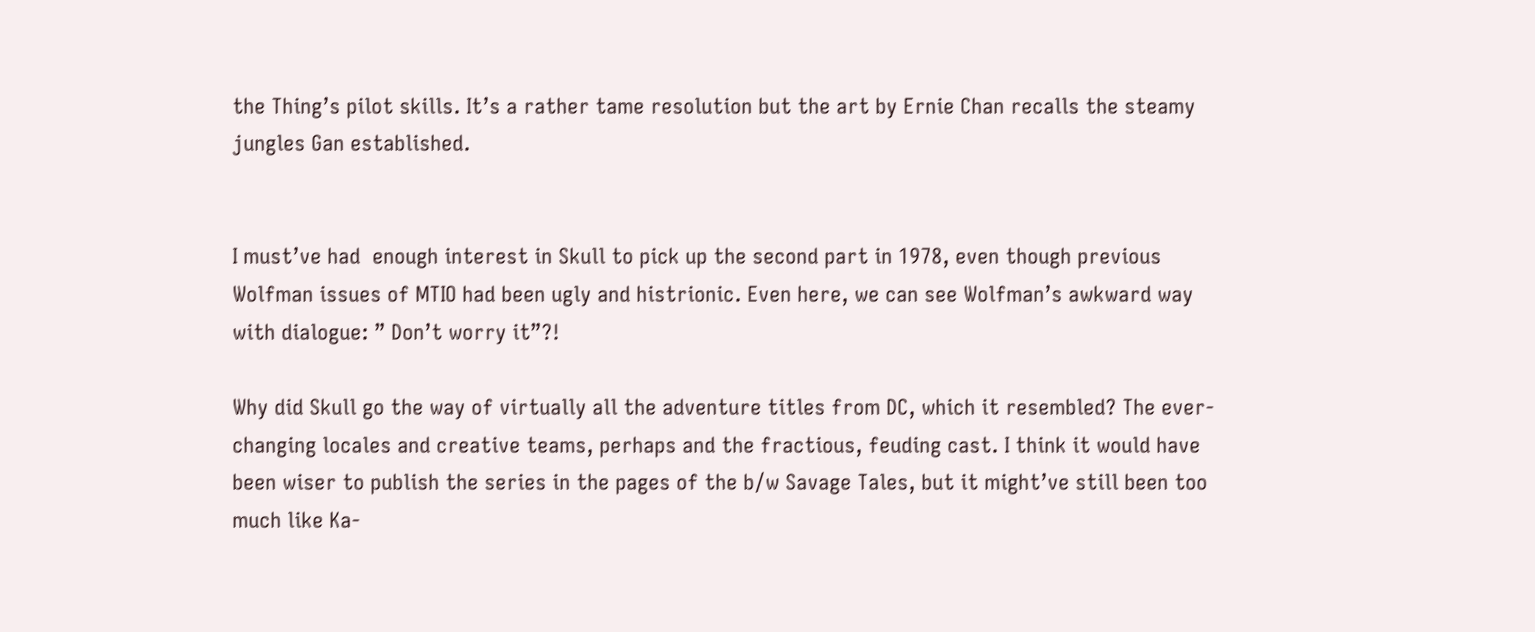the Thing’s pilot skills. It’s a rather tame resolution but the art by Ernie Chan recalls the steamy jungles Gan established.


I must’ve had  enough interest in Skull to pick up the second part in 1978, even though previous Wolfman issues of MTIO had been ugly and histrionic. Even here, we can see Wolfman’s awkward way with dialogue: ” Don’t worry it”?!

Why did Skull go the way of virtually all the adventure titles from DC, which it resembled? The ever-changing locales and creative teams, perhaps and the fractious, feuding cast. I think it would have been wiser to publish the series in the pages of the b/w Savage Tales, but it might’ve still been too much like Ka-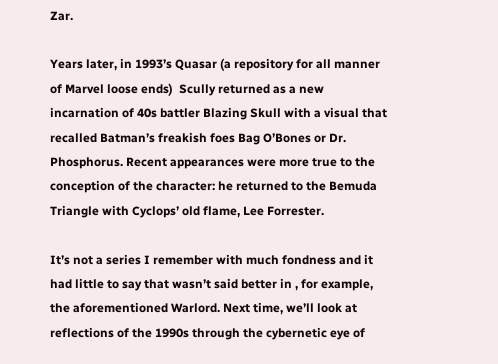Zar.

Years later, in 1993’s Quasar (a repository for all manner of Marvel loose ends)  Scully returned as a new incarnation of 40s battler Blazing Skull with a visual that recalled Batman’s freakish foes Bag O’Bones or Dr. Phosphorus. Recent appearances were more true to the conception of the character: he returned to the Bemuda Triangle with Cyclops’ old flame, Lee Forrester.

It’s not a series I remember with much fondness and it had little to say that wasn’t said better in , for example, the aforementioned Warlord. Next time, we’ll look at  reflections of the 1990s through the cybernetic eye of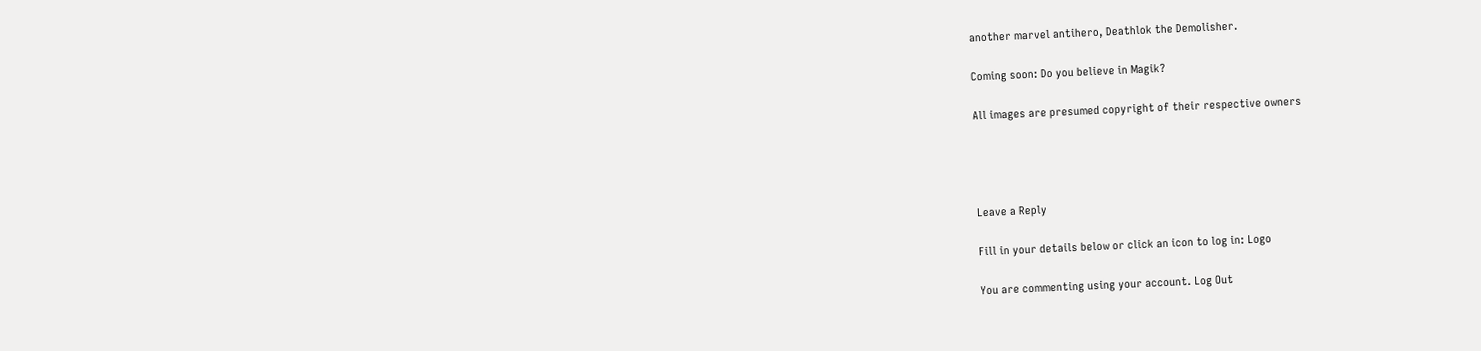another marvel antihero, Deathlok the Demolisher.

Coming soon: Do you believe in Magik?

All images are presumed copyright of their respective owners




Leave a Reply

Fill in your details below or click an icon to log in: Logo

You are commenting using your account. Log Out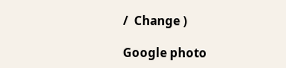/  Change )

Google photo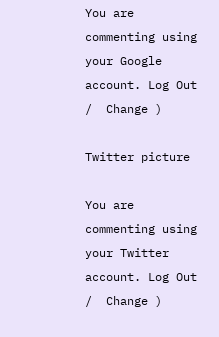You are commenting using your Google account. Log Out /  Change )

Twitter picture

You are commenting using your Twitter account. Log Out /  Change )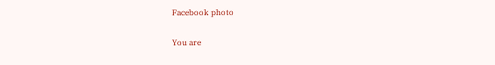Facebook photo

You are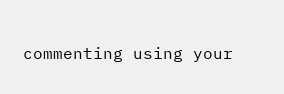commenting using your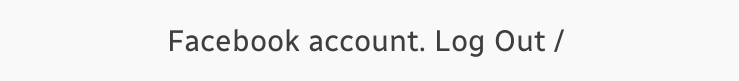Facebook account. Log Out /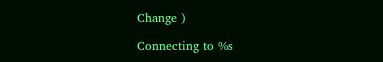Change )

Connecting to %s